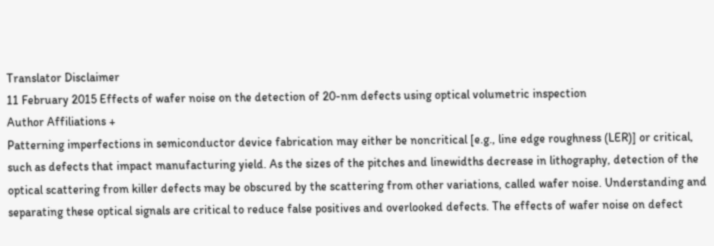Translator Disclaimer
11 February 2015 Effects of wafer noise on the detection of 20-nm defects using optical volumetric inspection
Author Affiliations +
Patterning imperfections in semiconductor device fabrication may either be noncritical [e.g., line edge roughness (LER)] or critical, such as defects that impact manufacturing yield. As the sizes of the pitches and linewidths decrease in lithography, detection of the optical scattering from killer defects may be obscured by the scattering from other variations, called wafer noise. Understanding and separating these optical signals are critical to reduce false positives and overlooked defects. The effects of wafer noise on defect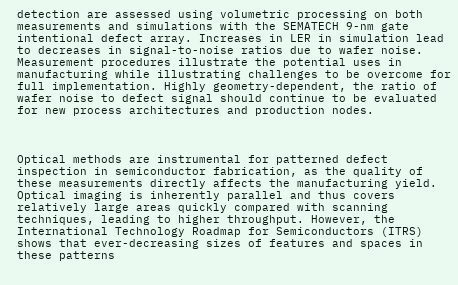detection are assessed using volumetric processing on both measurements and simulations with the SEMATECH 9-nm gate intentional defect array. Increases in LER in simulation lead to decreases in signal-to-noise ratios due to wafer noise. Measurement procedures illustrate the potential uses in manufacturing while illustrating challenges to be overcome for full implementation. Highly geometry-dependent, the ratio of wafer noise to defect signal should continue to be evaluated for new process architectures and production nodes.



Optical methods are instrumental for patterned defect inspection in semiconductor fabrication, as the quality of these measurements directly affects the manufacturing yield. Optical imaging is inherently parallel and thus covers relatively large areas quickly compared with scanning techniques, leading to higher throughput. However, the International Technology Roadmap for Semiconductors (ITRS) shows that ever-decreasing sizes of features and spaces in these patterns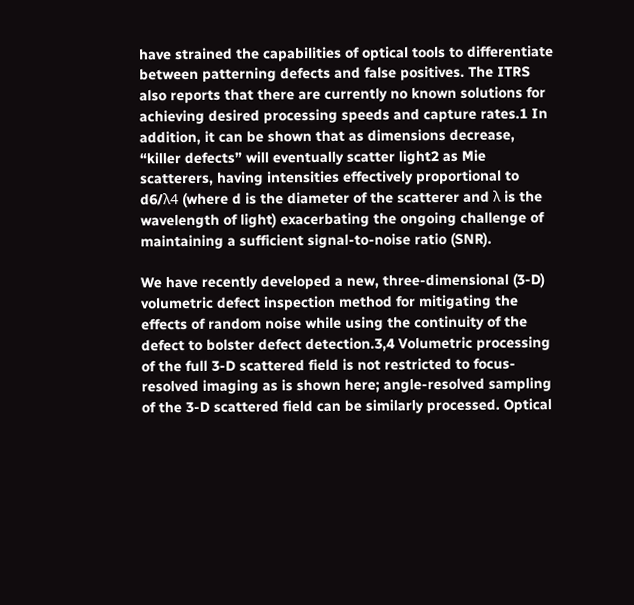have strained the capabilities of optical tools to differentiate between patterning defects and false positives. The ITRS also reports that there are currently no known solutions for achieving desired processing speeds and capture rates.1 In addition, it can be shown that as dimensions decrease, “killer defects” will eventually scatter light2 as Mie scatterers, having intensities effectively proportional to d6/λ4 (where d is the diameter of the scatterer and λ is the wavelength of light) exacerbating the ongoing challenge of maintaining a sufficient signal-to-noise ratio (SNR).

We have recently developed a new, three-dimensional (3-D) volumetric defect inspection method for mitigating the effects of random noise while using the continuity of the defect to bolster defect detection.3,4 Volumetric processing of the full 3-D scattered field is not restricted to focus-resolved imaging as is shown here; angle-resolved sampling of the 3-D scattered field can be similarly processed. Optical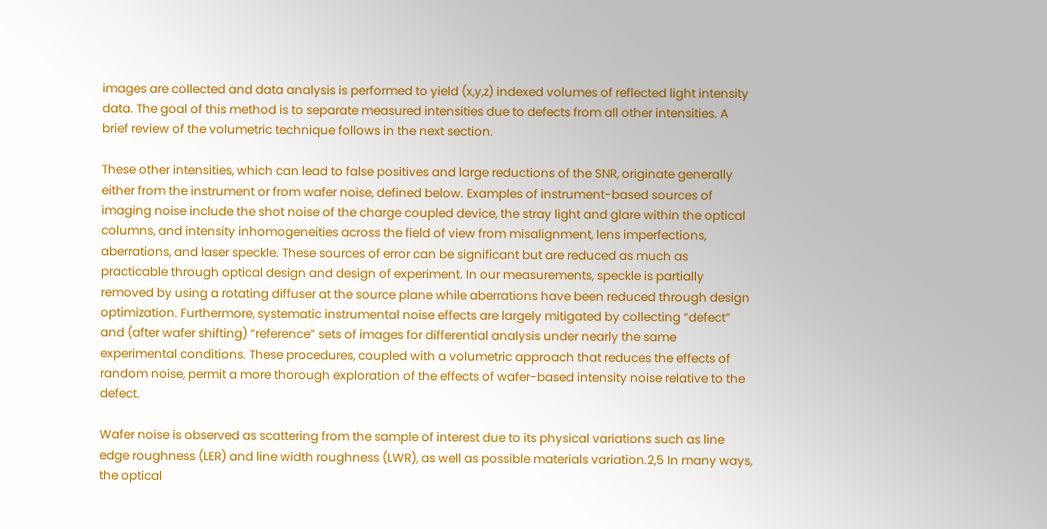images are collected and data analysis is performed to yield (x,y,z) indexed volumes of reflected light intensity data. The goal of this method is to separate measured intensities due to defects from all other intensities. A brief review of the volumetric technique follows in the next section.

These other intensities, which can lead to false positives and large reductions of the SNR, originate generally either from the instrument or from wafer noise, defined below. Examples of instrument-based sources of imaging noise include the shot noise of the charge coupled device, the stray light and glare within the optical columns, and intensity inhomogeneities across the field of view from misalignment, lens imperfections, aberrations, and laser speckle. These sources of error can be significant but are reduced as much as practicable through optical design and design of experiment. In our measurements, speckle is partially removed by using a rotating diffuser at the source plane while aberrations have been reduced through design optimization. Furthermore, systematic instrumental noise effects are largely mitigated by collecting “defect” and (after wafer shifting) “reference” sets of images for differential analysis under nearly the same experimental conditions. These procedures, coupled with a volumetric approach that reduces the effects of random noise, permit a more thorough exploration of the effects of wafer-based intensity noise relative to the defect.

Wafer noise is observed as scattering from the sample of interest due to its physical variations such as line edge roughness (LER) and line width roughness (LWR), as well as possible materials variation.2,5 In many ways, the optical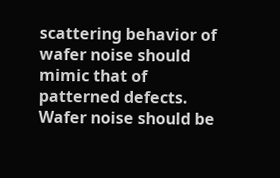scattering behavior of wafer noise should mimic that of patterned defects. Wafer noise should be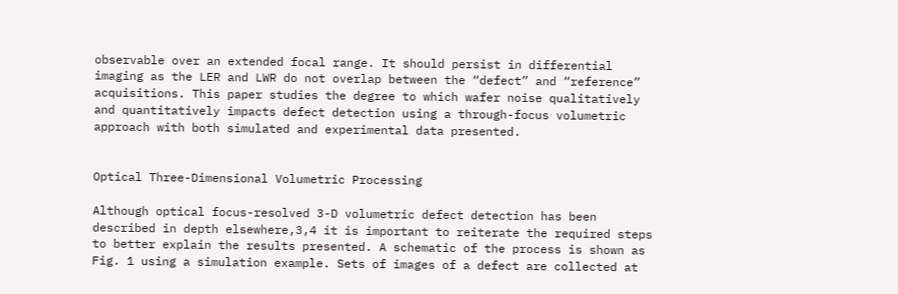observable over an extended focal range. It should persist in differential imaging as the LER and LWR do not overlap between the “defect” and “reference” acquisitions. This paper studies the degree to which wafer noise qualitatively and quantitatively impacts defect detection using a through-focus volumetric approach with both simulated and experimental data presented.


Optical Three-Dimensional Volumetric Processing

Although optical focus-resolved 3-D volumetric defect detection has been described in depth elsewhere,3,4 it is important to reiterate the required steps to better explain the results presented. A schematic of the process is shown as Fig. 1 using a simulation example. Sets of images of a defect are collected at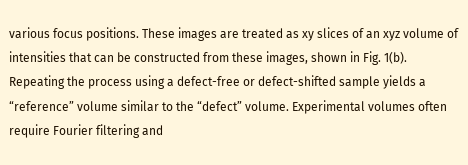various focus positions. These images are treated as xy slices of an xyz volume of intensities that can be constructed from these images, shown in Fig. 1(b). Repeating the process using a defect-free or defect-shifted sample yields a “reference” volume similar to the “defect” volume. Experimental volumes often require Fourier filtering and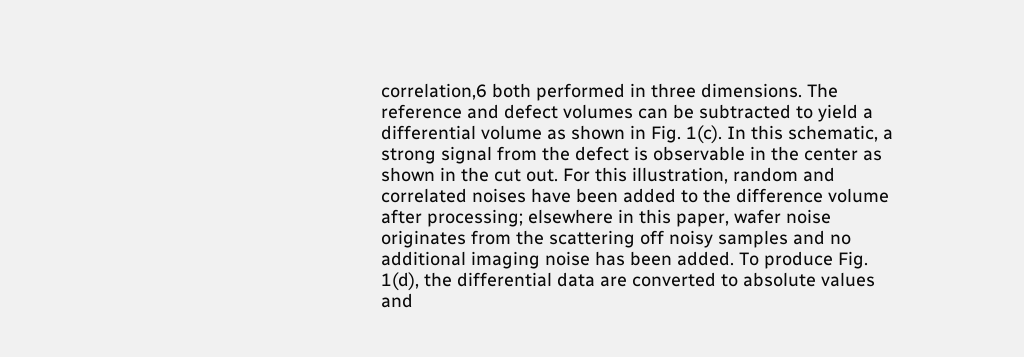correlation,6 both performed in three dimensions. The reference and defect volumes can be subtracted to yield a differential volume as shown in Fig. 1(c). In this schematic, a strong signal from the defect is observable in the center as shown in the cut out. For this illustration, random and correlated noises have been added to the difference volume after processing; elsewhere in this paper, wafer noise originates from the scattering off noisy samples and no additional imaging noise has been added. To produce Fig. 1(d), the differential data are converted to absolute values and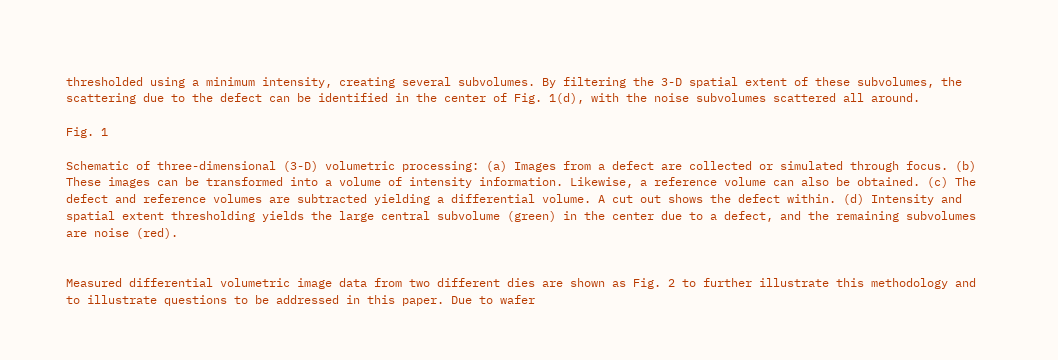thresholded using a minimum intensity, creating several subvolumes. By filtering the 3-D spatial extent of these subvolumes, the scattering due to the defect can be identified in the center of Fig. 1(d), with the noise subvolumes scattered all around.

Fig. 1

Schematic of three-dimensional (3-D) volumetric processing: (a) Images from a defect are collected or simulated through focus. (b) These images can be transformed into a volume of intensity information. Likewise, a reference volume can also be obtained. (c) The defect and reference volumes are subtracted yielding a differential volume. A cut out shows the defect within. (d) Intensity and spatial extent thresholding yields the large central subvolume (green) in the center due to a defect, and the remaining subvolumes are noise (red).


Measured differential volumetric image data from two different dies are shown as Fig. 2 to further illustrate this methodology and to illustrate questions to be addressed in this paper. Due to wafer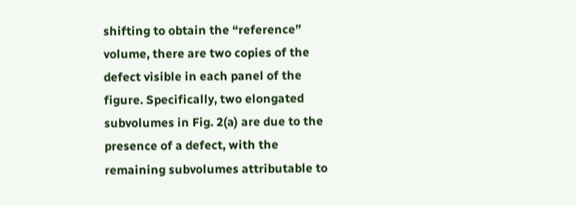shifting to obtain the “reference” volume, there are two copies of the defect visible in each panel of the figure. Specifically, two elongated subvolumes in Fig. 2(a) are due to the presence of a defect, with the remaining subvolumes attributable to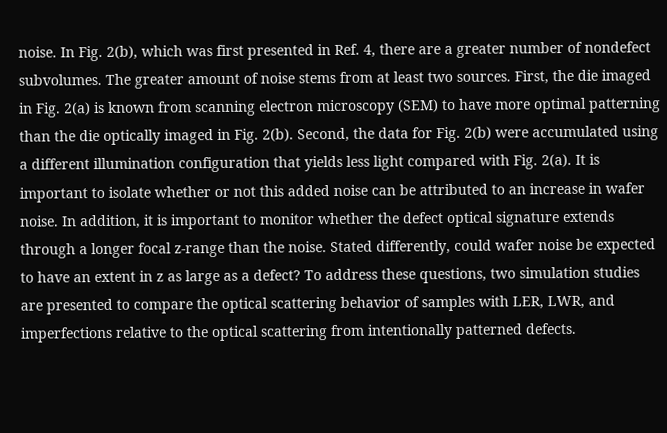noise. In Fig. 2(b), which was first presented in Ref. 4, there are a greater number of nondefect subvolumes. The greater amount of noise stems from at least two sources. First, the die imaged in Fig. 2(a) is known from scanning electron microscopy (SEM) to have more optimal patterning than the die optically imaged in Fig. 2(b). Second, the data for Fig. 2(b) were accumulated using a different illumination configuration that yields less light compared with Fig. 2(a). It is important to isolate whether or not this added noise can be attributed to an increase in wafer noise. In addition, it is important to monitor whether the defect optical signature extends through a longer focal z-range than the noise. Stated differently, could wafer noise be expected to have an extent in z as large as a defect? To address these questions, two simulation studies are presented to compare the optical scattering behavior of samples with LER, LWR, and imperfections relative to the optical scattering from intentionally patterned defects.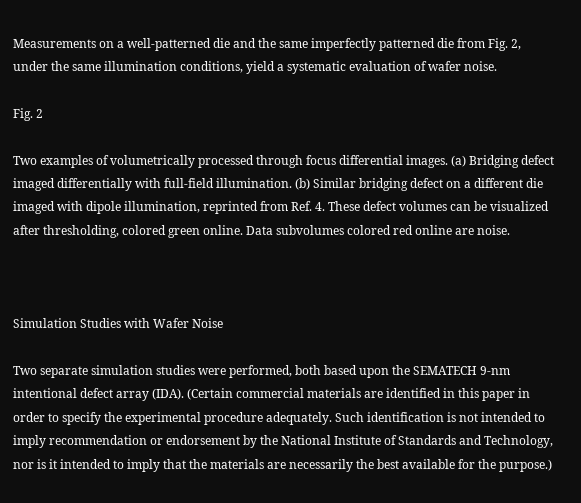Measurements on a well-patterned die and the same imperfectly patterned die from Fig. 2, under the same illumination conditions, yield a systematic evaluation of wafer noise.

Fig. 2

Two examples of volumetrically processed through focus differential images. (a) Bridging defect imaged differentially with full-field illumination. (b) Similar bridging defect on a different die imaged with dipole illumination, reprinted from Ref. 4. These defect volumes can be visualized after thresholding, colored green online. Data subvolumes colored red online are noise.



Simulation Studies with Wafer Noise

Two separate simulation studies were performed, both based upon the SEMATECH 9-nm intentional defect array (IDA). (Certain commercial materials are identified in this paper in order to specify the experimental procedure adequately. Such identification is not intended to imply recommendation or endorsement by the National Institute of Standards and Technology, nor is it intended to imply that the materials are necessarily the best available for the purpose.)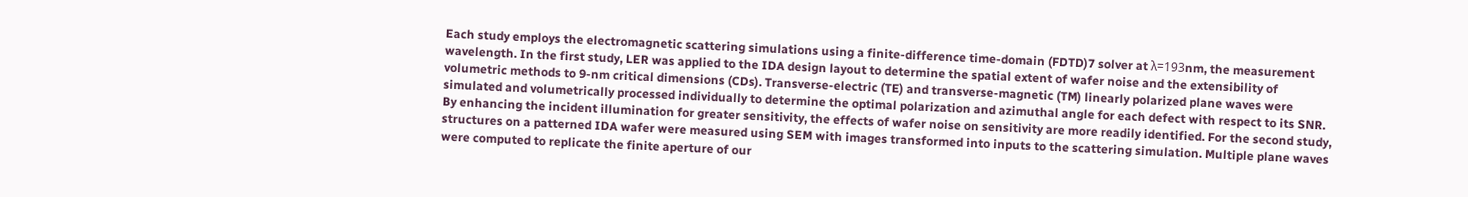Each study employs the electromagnetic scattering simulations using a finite-difference time-domain (FDTD)7 solver at λ=193nm, the measurement wavelength. In the first study, LER was applied to the IDA design layout to determine the spatial extent of wafer noise and the extensibility of volumetric methods to 9-nm critical dimensions (CDs). Transverse-electric (TE) and transverse-magnetic (TM) linearly polarized plane waves were simulated and volumetrically processed individually to determine the optimal polarization and azimuthal angle for each defect with respect to its SNR. By enhancing the incident illumination for greater sensitivity, the effects of wafer noise on sensitivity are more readily identified. For the second study, structures on a patterned IDA wafer were measured using SEM with images transformed into inputs to the scattering simulation. Multiple plane waves were computed to replicate the finite aperture of our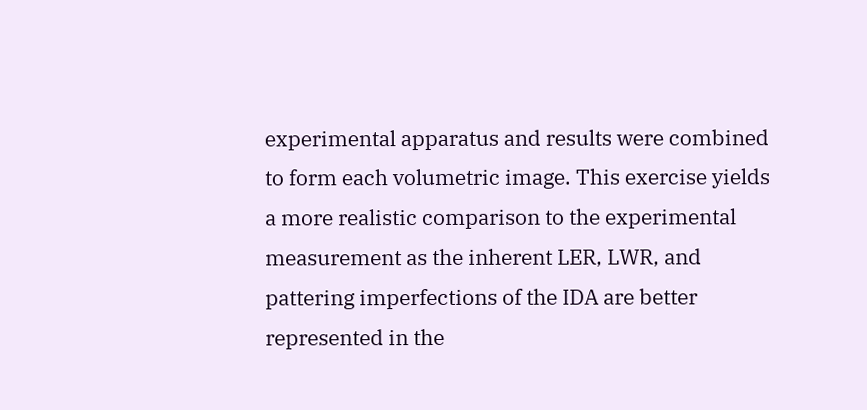experimental apparatus and results were combined to form each volumetric image. This exercise yields a more realistic comparison to the experimental measurement as the inherent LER, LWR, and pattering imperfections of the IDA are better represented in the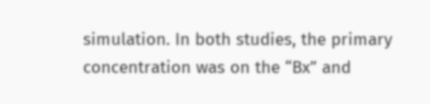simulation. In both studies, the primary concentration was on the “Bx” and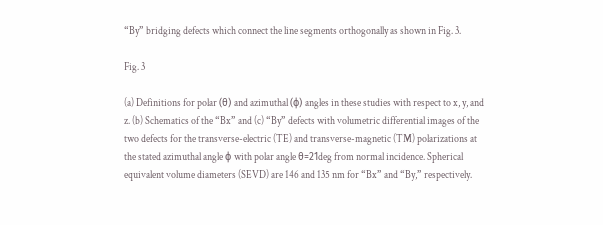“By” bridging defects which connect the line segments orthogonally as shown in Fig. 3.

Fig. 3

(a) Definitions for polar (θ) and azimuthal (ϕ) angles in these studies with respect to x, y, and z. (b) Schematics of the “Bx” and (c) “By” defects with volumetric differential images of the two defects for the transverse-electric (TE) and transverse-magnetic (TM) polarizations at the stated azimuthal angle ϕ with polar angle θ=21deg from normal incidence. Spherical equivalent volume diameters (SEVD) are 146 and 135 nm for “Bx” and “By,” respectively.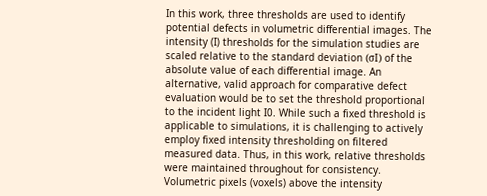In this work, three thresholds are used to identify potential defects in volumetric differential images. The intensity (I) thresholds for the simulation studies are scaled relative to the standard deviation (σI) of the absolute value of each differential image. An alternative, valid approach for comparative defect evaluation would be to set the threshold proportional to the incident light I0. While such a fixed threshold is applicable to simulations, it is challenging to actively employ fixed intensity thresholding on filtered measured data. Thus, in this work, relative thresholds were maintained throughout for consistency. Volumetric pixels (voxels) above the intensity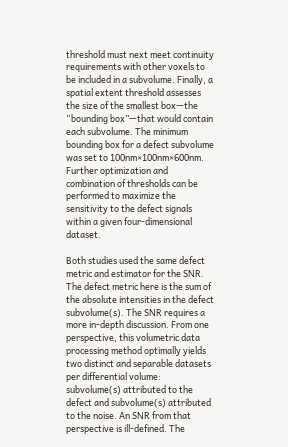threshold must next meet continuity requirements with other voxels to be included in a subvolume. Finally, a spatial extent threshold assesses the size of the smallest box—the “bounding box”—that would contain each subvolume. The minimum bounding box for a defect subvolume was set to 100nm×100nm×600nm. Further optimization and combination of thresholds can be performed to maximize the sensitivity to the defect signals within a given four-dimensional dataset.

Both studies used the same defect metric and estimator for the SNR. The defect metric here is the sum of the absolute intensities in the defect subvolume(s). The SNR requires a more in-depth discussion. From one perspective, this volumetric data processing method optimally yields two distinct and separable datasets per differential volume: subvolume(s) attributed to the defect and subvolume(s) attributed to the noise. An SNR from that perspective is ill-defined. The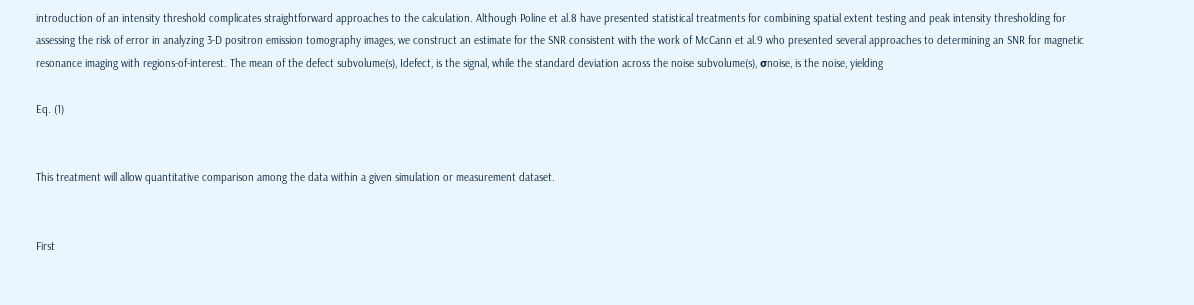introduction of an intensity threshold complicates straightforward approaches to the calculation. Although Poline et al.8 have presented statistical treatments for combining spatial extent testing and peak intensity thresholding for assessing the risk of error in analyzing 3-D positron emission tomography images, we construct an estimate for the SNR consistent with the work of McCann et al.9 who presented several approaches to determining an SNR for magnetic resonance imaging with regions-of-interest. The mean of the defect subvolume(s), Idefect, is the signal, while the standard deviation across the noise subvolume(s), σnoise, is the noise, yielding

Eq. (1)


This treatment will allow quantitative comparison among the data within a given simulation or measurement dataset.


First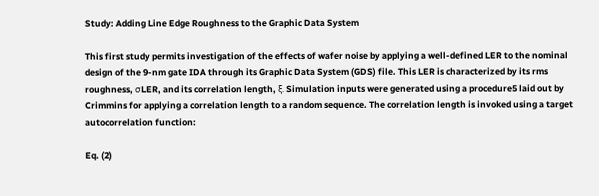Study: Adding Line Edge Roughness to the Graphic Data System

This first study permits investigation of the effects of wafer noise by applying a well-defined LER to the nominal design of the 9-nm gate IDA through its Graphic Data System (GDS) file. This LER is characterized by its rms roughness, σLER, and its correlation length, ξ. Simulation inputs were generated using a procedure5 laid out by Crimmins for applying a correlation length to a random sequence. The correlation length is invoked using a target autocorrelation function:

Eq. (2)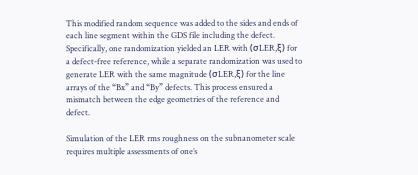This modified random sequence was added to the sides and ends of each line segment within the GDS file including the defect. Specifically, one randomization yielded an LER with (σLER,ξ) for a defect-free reference, while a separate randomization was used to generate LER with the same magnitude (σLER,ξ) for the line arrays of the “Bx” and “By” defects. This process ensured a mismatch between the edge geometries of the reference and defect.

Simulation of the LER rms roughness on the subnanometer scale requires multiple assessments of one’s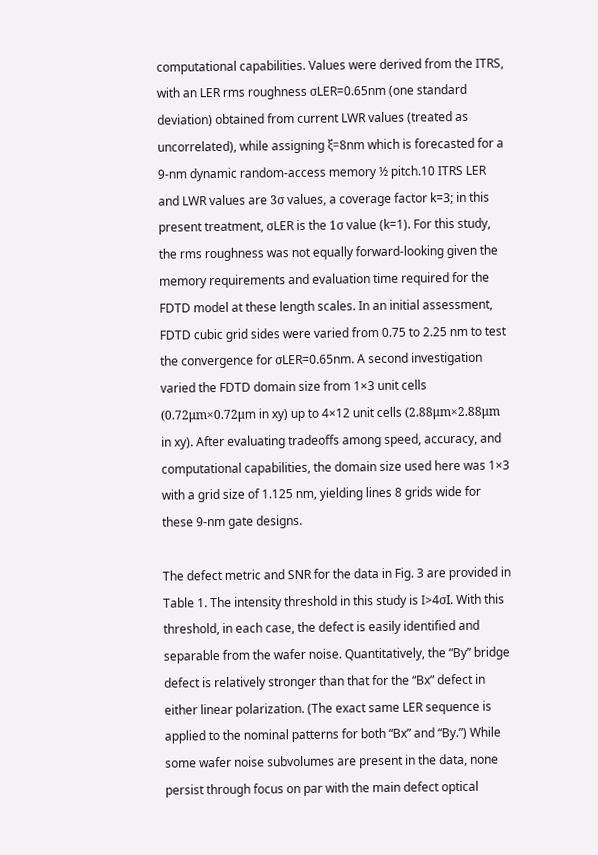computational capabilities. Values were derived from the ITRS, with an LER rms roughness σLER=0.65nm (one standard deviation) obtained from current LWR values (treated as uncorrelated), while assigning ξ=8nm which is forecasted for a 9-nm dynamic random-access memory ½ pitch.10 ITRS LER and LWR values are 3σ values, a coverage factor k=3; in this present treatment, σLER is the 1σ value (k=1). For this study, the rms roughness was not equally forward-looking given the memory requirements and evaluation time required for the FDTD model at these length scales. In an initial assessment, FDTD cubic grid sides were varied from 0.75 to 2.25 nm to test the convergence for σLER=0.65nm. A second investigation varied the FDTD domain size from 1×3 unit cells (0.72μm×0.72μm in xy) up to 4×12 unit cells (2.88μm×2.88μm in xy). After evaluating tradeoffs among speed, accuracy, and computational capabilities, the domain size used here was 1×3 with a grid size of 1.125 nm, yielding lines 8 grids wide for these 9-nm gate designs.

The defect metric and SNR for the data in Fig. 3 are provided in Table 1. The intensity threshold in this study is I>4σI. With this threshold, in each case, the defect is easily identified and separable from the wafer noise. Quantitatively, the “By” bridge defect is relatively stronger than that for the “Bx” defect in either linear polarization. (The exact same LER sequence is applied to the nominal patterns for both “Bx” and “By.”) While some wafer noise subvolumes are present in the data, none persist through focus on par with the main defect optical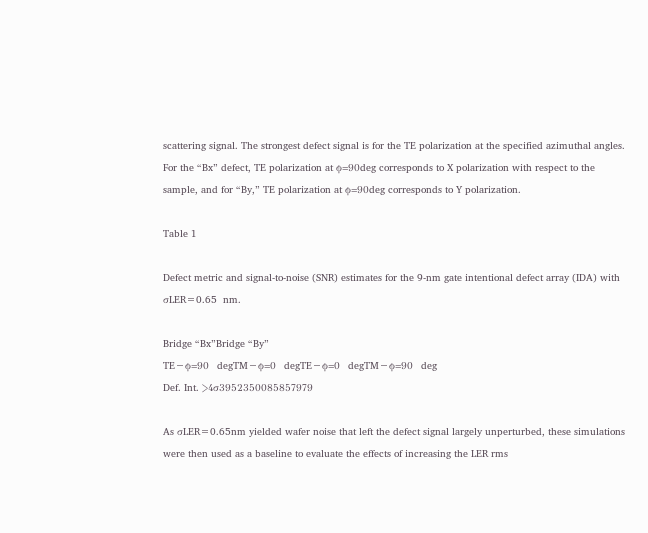scattering signal. The strongest defect signal is for the TE polarization at the specified azimuthal angles. For the “Bx” defect, TE polarization at ϕ=90deg corresponds to X polarization with respect to the sample, and for “By,” TE polarization at ϕ=90deg corresponds to Y polarization.

Table 1

Defect metric and signal-to-noise (SNR) estimates for the 9-nm gate intentional defect array (IDA) with σLER=0.65  nm.

Bridge “Bx”Bridge “By”
TE−ϕ=90  degTM−ϕ=0  degTE−ϕ=0  degTM−ϕ=90  deg
Def. Int. >4σ3952350085857979

As σLER=0.65nm yielded wafer noise that left the defect signal largely unperturbed, these simulations were then used as a baseline to evaluate the effects of increasing the LER rms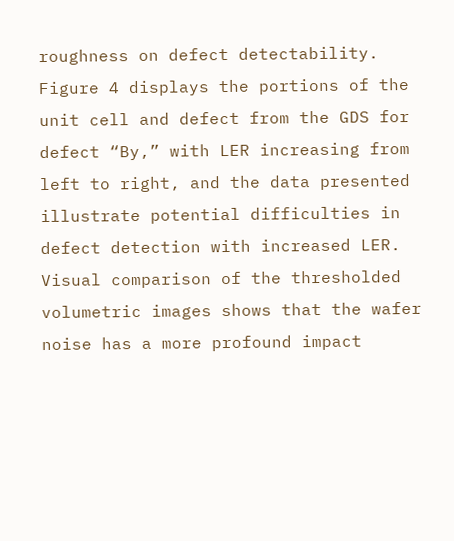roughness on defect detectability. Figure 4 displays the portions of the unit cell and defect from the GDS for defect “By,” with LER increasing from left to right, and the data presented illustrate potential difficulties in defect detection with increased LER. Visual comparison of the thresholded volumetric images shows that the wafer noise has a more profound impact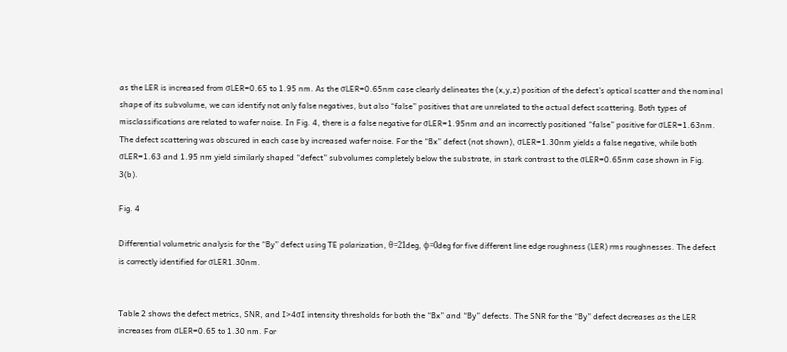as the LER is increased from σLER=0.65 to 1.95 nm. As the σLER=0.65nm case clearly delineates the (x,y,z) position of the defect’s optical scatter and the nominal shape of its subvolume, we can identify not only false negatives, but also “false” positives that are unrelated to the actual defect scattering. Both types of misclassifications are related to wafer noise. In Fig. 4, there is a false negative for σLER=1.95nm and an incorrectly positioned “false” positive for σLER=1.63nm. The defect scattering was obscured in each case by increased wafer noise. For the “Bx” defect (not shown), σLER=1.30nm yields a false negative, while both σLER=1.63 and 1.95 nm yield similarly shaped “defect” subvolumes completely below the substrate, in stark contrast to the σLER=0.65nm case shown in Fig. 3(b).

Fig. 4

Differential volumetric analysis for the “By” defect using TE polarization, θ=21deg, ϕ=0deg for five different line edge roughness (LER) rms roughnesses. The defect is correctly identified for σLER1.30nm.


Table 2 shows the defect metrics, SNR, and I>4σI intensity thresholds for both the “Bx” and “By” defects. The SNR for the “By” defect decreases as the LER increases from σLER=0.65 to 1.30 nm. For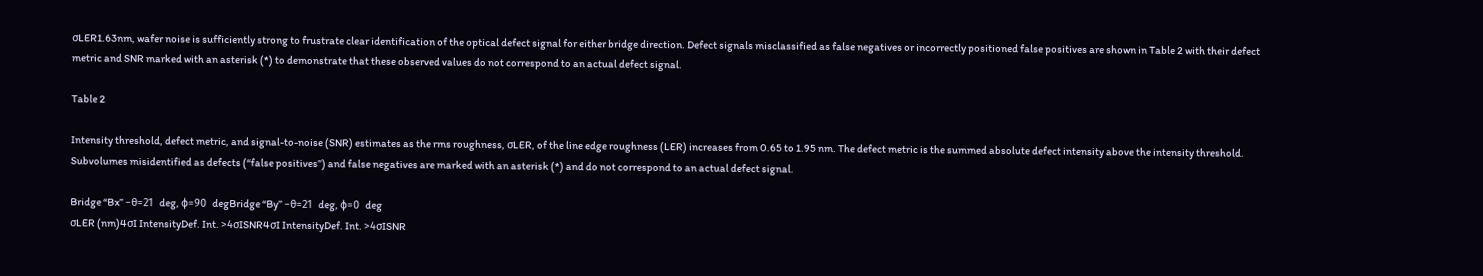σLER1.63nm, wafer noise is sufficiently strong to frustrate clear identification of the optical defect signal for either bridge direction. Defect signals misclassified as false negatives or incorrectly positioned false positives are shown in Table 2 with their defect metric and SNR marked with an asterisk (*) to demonstrate that these observed values do not correspond to an actual defect signal.

Table 2

Intensity threshold, defect metric, and signal-to-noise (SNR) estimates as the rms roughness, σLER, of the line edge roughness (LER) increases from 0.65 to 1.95 nm. The defect metric is the summed absolute defect intensity above the intensity threshold. Subvolumes misidentified as defects (“false positives”) and false negatives are marked with an asterisk (*) and do not correspond to an actual defect signal.

Bridge “Bx” −θ=21  deg, ϕ=90  degBridge “By” −θ=21  deg, ϕ=0  deg
σLER (nm)4σI IntensityDef. Int. >4σISNR4σI IntensityDef. Int. >4σISNR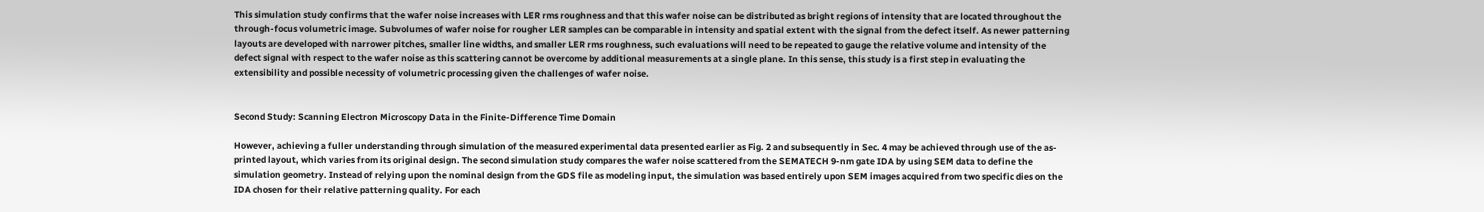This simulation study confirms that the wafer noise increases with LER rms roughness and that this wafer noise can be distributed as bright regions of intensity that are located throughout the through-focus volumetric image. Subvolumes of wafer noise for rougher LER samples can be comparable in intensity and spatial extent with the signal from the defect itself. As newer patterning layouts are developed with narrower pitches, smaller line widths, and smaller LER rms roughness, such evaluations will need to be repeated to gauge the relative volume and intensity of the defect signal with respect to the wafer noise as this scattering cannot be overcome by additional measurements at a single plane. In this sense, this study is a first step in evaluating the extensibility and possible necessity of volumetric processing given the challenges of wafer noise.


Second Study: Scanning Electron Microscopy Data in the Finite-Difference Time Domain

However, achieving a fuller understanding through simulation of the measured experimental data presented earlier as Fig. 2 and subsequently in Sec. 4 may be achieved through use of the as-printed layout, which varies from its original design. The second simulation study compares the wafer noise scattered from the SEMATECH 9-nm gate IDA by using SEM data to define the simulation geometry. Instead of relying upon the nominal design from the GDS file as modeling input, the simulation was based entirely upon SEM images acquired from two specific dies on the IDA chosen for their relative patterning quality. For each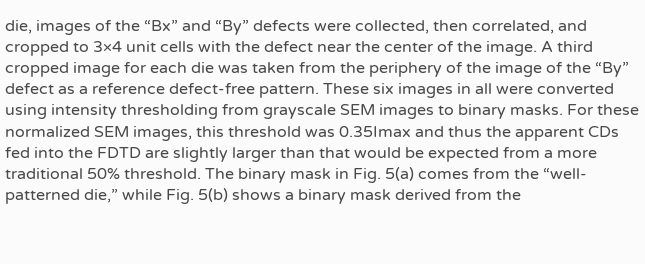die, images of the “Bx” and “By” defects were collected, then correlated, and cropped to 3×4 unit cells with the defect near the center of the image. A third cropped image for each die was taken from the periphery of the image of the “By” defect as a reference defect-free pattern. These six images in all were converted using intensity thresholding from grayscale SEM images to binary masks. For these normalized SEM images, this threshold was 0.35Imax and thus the apparent CDs fed into the FDTD are slightly larger than that would be expected from a more traditional 50% threshold. The binary mask in Fig. 5(a) comes from the “well-patterned die,” while Fig. 5(b) shows a binary mask derived from the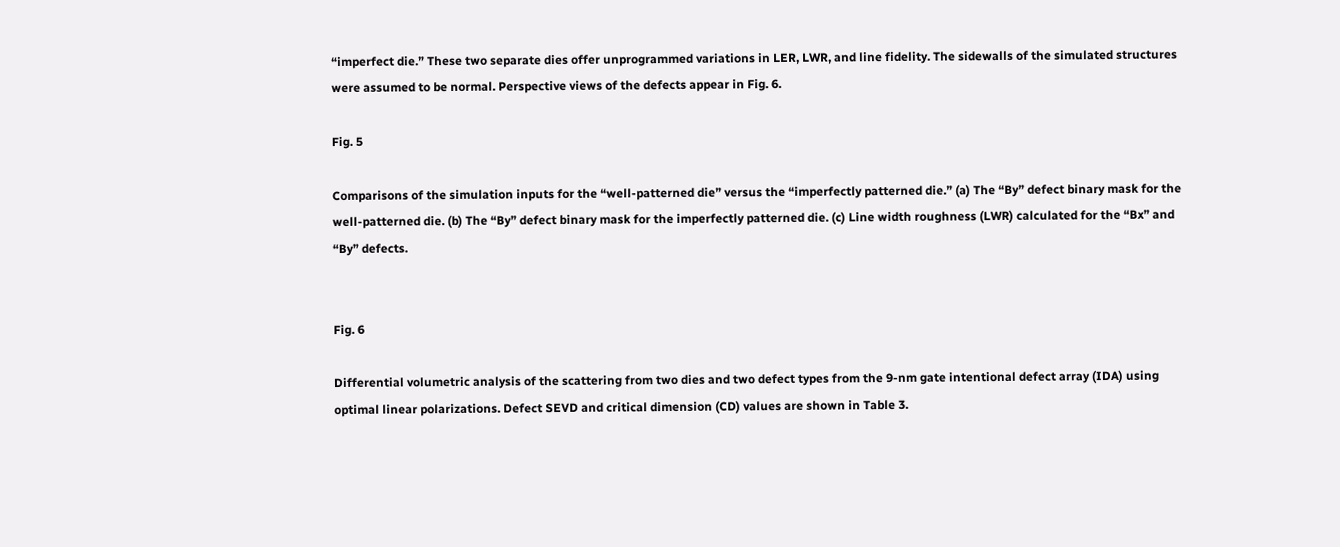“imperfect die.” These two separate dies offer unprogrammed variations in LER, LWR, and line fidelity. The sidewalls of the simulated structures were assumed to be normal. Perspective views of the defects appear in Fig. 6.

Fig. 5

Comparisons of the simulation inputs for the “well-patterned die” versus the “imperfectly patterned die.” (a) The “By” defect binary mask for the well-patterned die. (b) The “By” defect binary mask for the imperfectly patterned die. (c) Line width roughness (LWR) calculated for the “Bx” and “By” defects.


Fig. 6

Differential volumetric analysis of the scattering from two dies and two defect types from the 9-nm gate intentional defect array (IDA) using optimal linear polarizations. Defect SEVD and critical dimension (CD) values are shown in Table 3.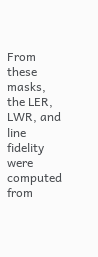From these masks, the LER, LWR, and line fidelity were computed from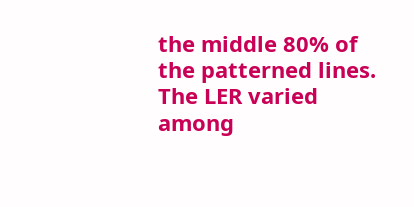the middle 80% of the patterned lines. The LER varied among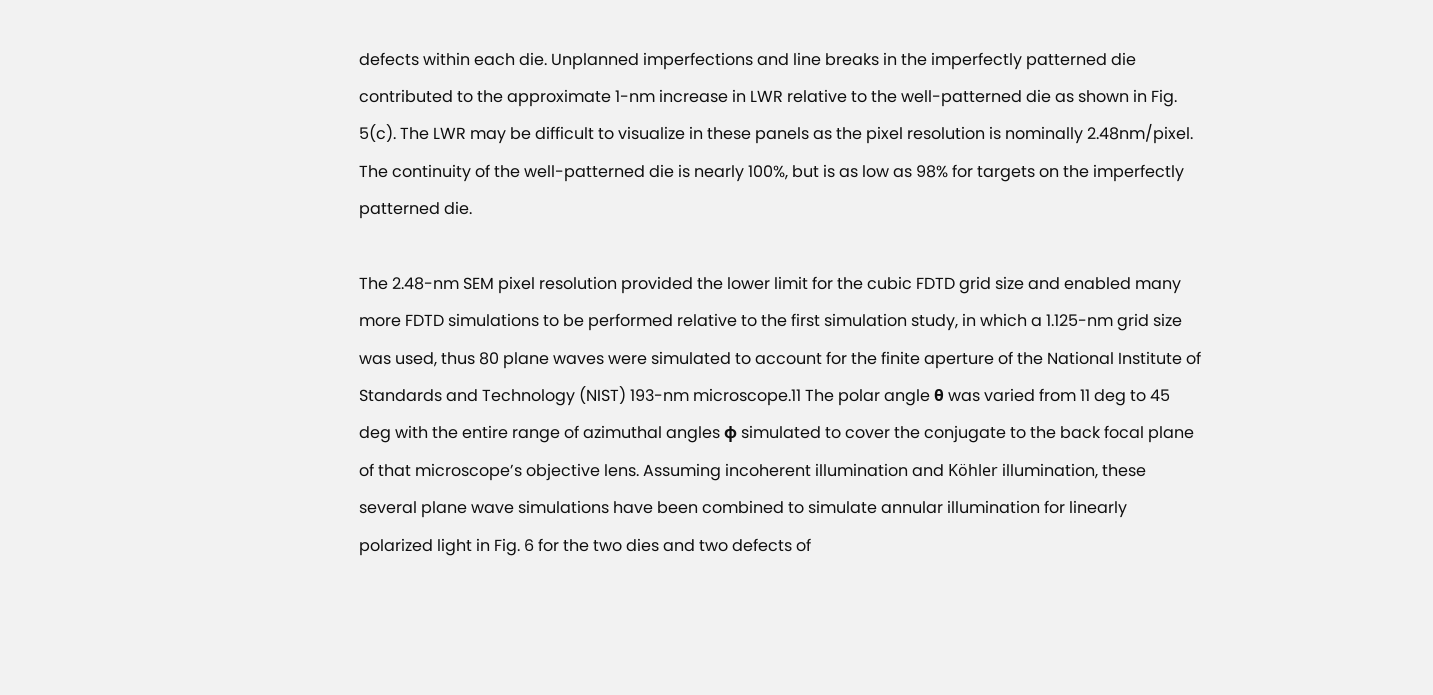defects within each die. Unplanned imperfections and line breaks in the imperfectly patterned die contributed to the approximate 1-nm increase in LWR relative to the well-patterned die as shown in Fig. 5(c). The LWR may be difficult to visualize in these panels as the pixel resolution is nominally 2.48nm/pixel. The continuity of the well-patterned die is nearly 100%, but is as low as 98% for targets on the imperfectly patterned die.

The 2.48-nm SEM pixel resolution provided the lower limit for the cubic FDTD grid size and enabled many more FDTD simulations to be performed relative to the first simulation study, in which a 1.125-nm grid size was used, thus 80 plane waves were simulated to account for the finite aperture of the National Institute of Standards and Technology (NIST) 193-nm microscope.11 The polar angle θ was varied from 11 deg to 45 deg with the entire range of azimuthal angles ϕ simulated to cover the conjugate to the back focal plane of that microscope’s objective lens. Assuming incoherent illumination and Köhler illumination, these several plane wave simulations have been combined to simulate annular illumination for linearly polarized light in Fig. 6 for the two dies and two defects of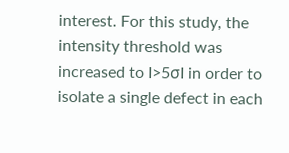interest. For this study, the intensity threshold was increased to I>5σI in order to isolate a single defect in each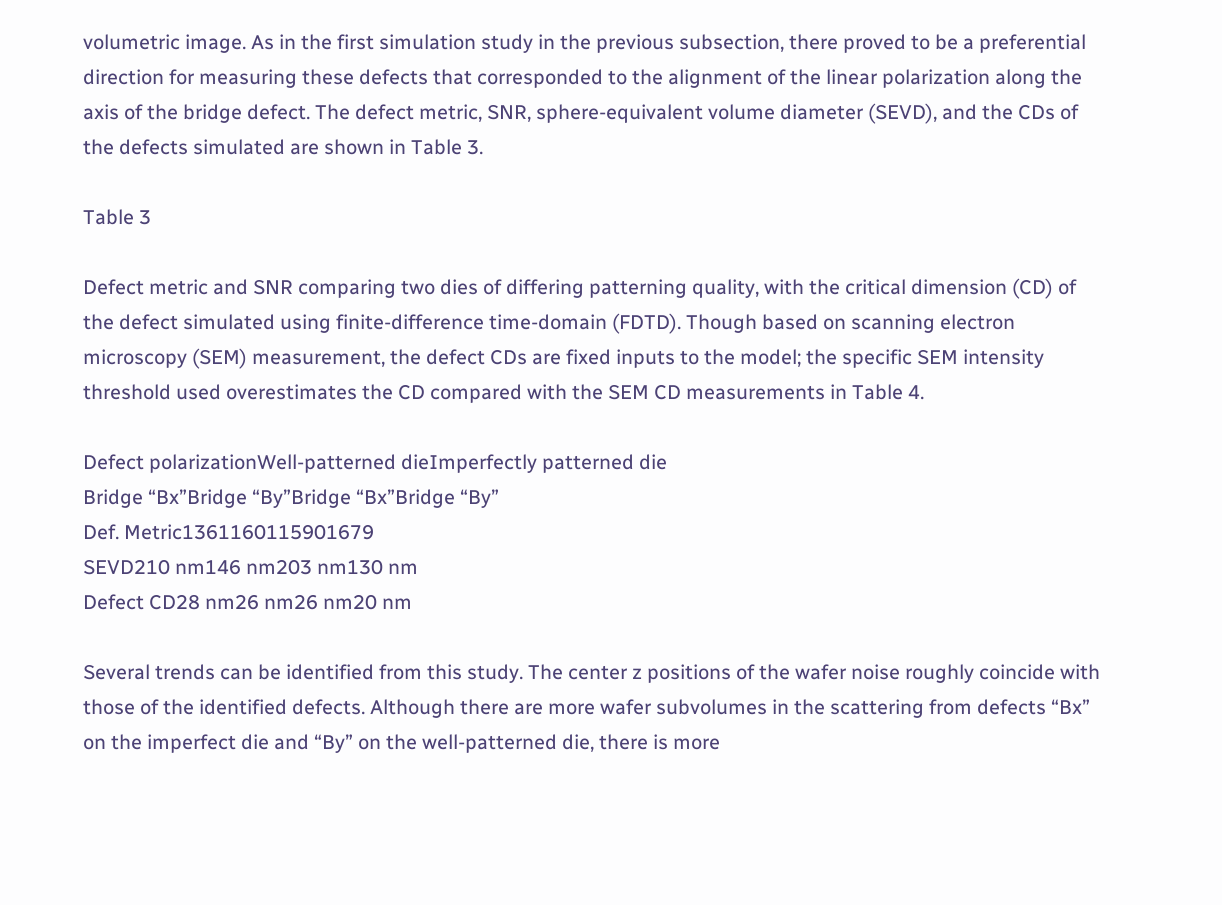volumetric image. As in the first simulation study in the previous subsection, there proved to be a preferential direction for measuring these defects that corresponded to the alignment of the linear polarization along the axis of the bridge defect. The defect metric, SNR, sphere-equivalent volume diameter (SEVD), and the CDs of the defects simulated are shown in Table 3.

Table 3

Defect metric and SNR comparing two dies of differing patterning quality, with the critical dimension (CD) of the defect simulated using finite-difference time-domain (FDTD). Though based on scanning electron microscopy (SEM) measurement, the defect CDs are fixed inputs to the model; the specific SEM intensity threshold used overestimates the CD compared with the SEM CD measurements in Table 4.

Defect polarizationWell-patterned dieImperfectly patterned die
Bridge “Bx”Bridge “By”Bridge “Bx”Bridge “By”
Def. Metric1361160115901679
SEVD210 nm146 nm203 nm130 nm
Defect CD28 nm26 nm26 nm20 nm

Several trends can be identified from this study. The center z positions of the wafer noise roughly coincide with those of the identified defects. Although there are more wafer subvolumes in the scattering from defects “Bx” on the imperfect die and “By” on the well-patterned die, there is more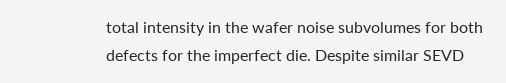total intensity in the wafer noise subvolumes for both defects for the imperfect die. Despite similar SEVD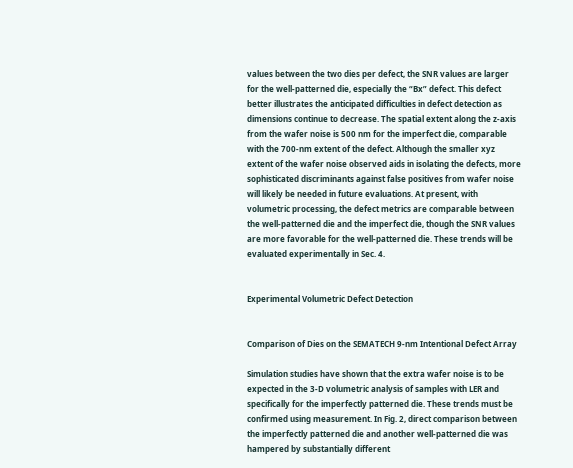values between the two dies per defect, the SNR values are larger for the well-patterned die, especially the “Bx” defect. This defect better illustrates the anticipated difficulties in defect detection as dimensions continue to decrease. The spatial extent along the z-axis from the wafer noise is 500 nm for the imperfect die, comparable with the 700-nm extent of the defect. Although the smaller xyz extent of the wafer noise observed aids in isolating the defects, more sophisticated discriminants against false positives from wafer noise will likely be needed in future evaluations. At present, with volumetric processing, the defect metrics are comparable between the well-patterned die and the imperfect die, though the SNR values are more favorable for the well-patterned die. These trends will be evaluated experimentally in Sec. 4.


Experimental Volumetric Defect Detection


Comparison of Dies on the SEMATECH 9-nm Intentional Defect Array

Simulation studies have shown that the extra wafer noise is to be expected in the 3-D volumetric analysis of samples with LER and specifically for the imperfectly patterned die. These trends must be confirmed using measurement. In Fig. 2, direct comparison between the imperfectly patterned die and another well-patterned die was hampered by substantially different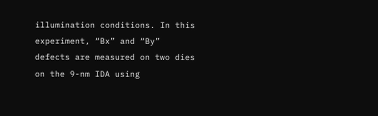illumination conditions. In this experiment, “Bx” and “By” defects are measured on two dies on the 9-nm IDA using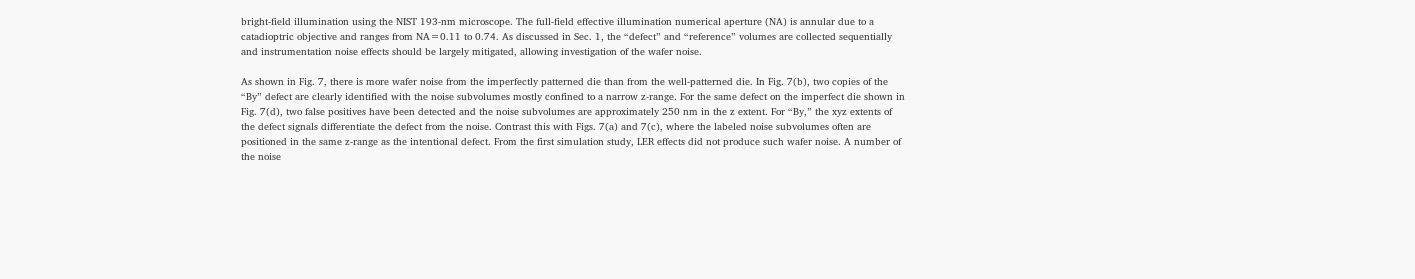bright-field illumination using the NIST 193-nm microscope. The full-field effective illumination numerical aperture (NA) is annular due to a catadioptric objective and ranges from NA=0.11 to 0.74. As discussed in Sec. 1, the “defect” and “reference” volumes are collected sequentially and instrumentation noise effects should be largely mitigated, allowing investigation of the wafer noise.

As shown in Fig. 7, there is more wafer noise from the imperfectly patterned die than from the well-patterned die. In Fig. 7(b), two copies of the “By” defect are clearly identified with the noise subvolumes mostly confined to a narrow z-range. For the same defect on the imperfect die shown in Fig. 7(d), two false positives have been detected and the noise subvolumes are approximately 250 nm in the z extent. For “By,” the xyz extents of the defect signals differentiate the defect from the noise. Contrast this with Figs. 7(a) and 7(c), where the labeled noise subvolumes often are positioned in the same z-range as the intentional defect. From the first simulation study, LER effects did not produce such wafer noise. A number of the noise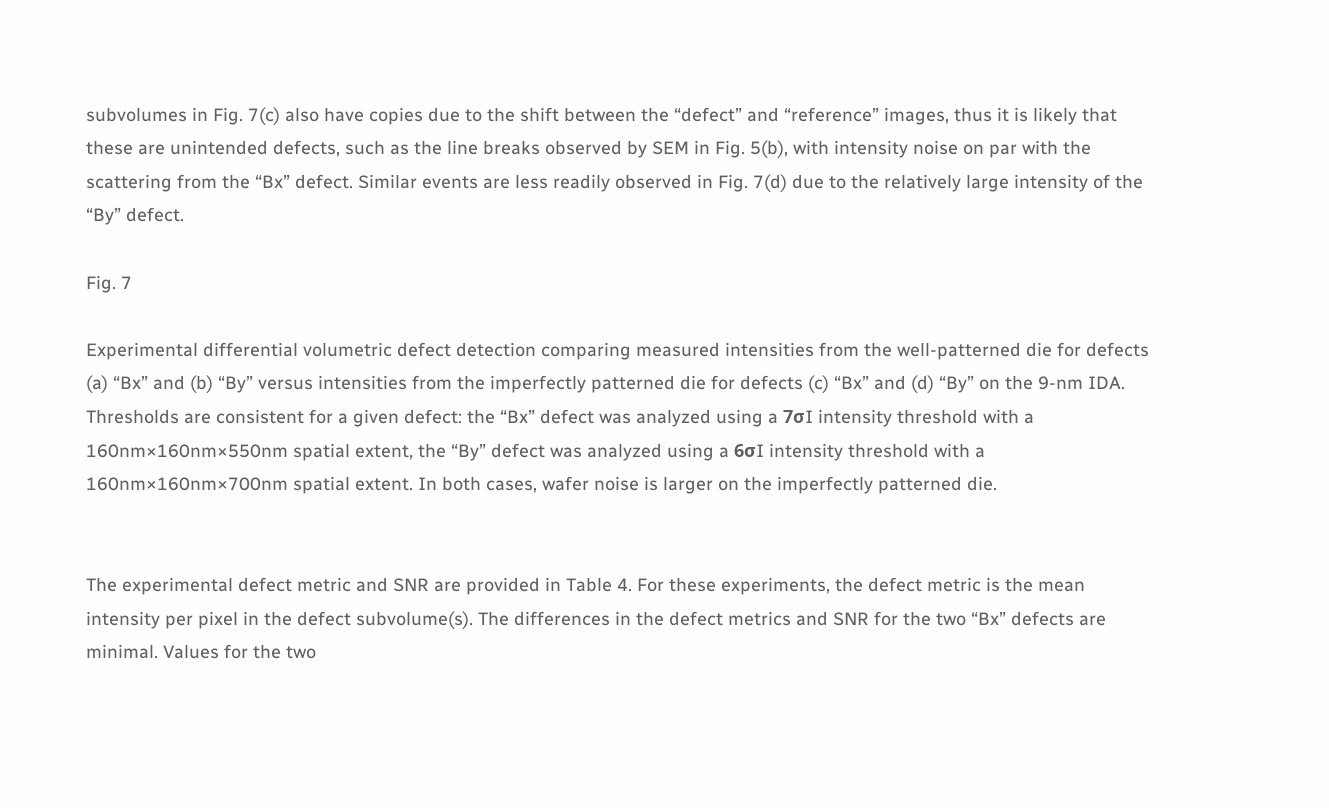subvolumes in Fig. 7(c) also have copies due to the shift between the “defect” and “reference” images, thus it is likely that these are unintended defects, such as the line breaks observed by SEM in Fig. 5(b), with intensity noise on par with the scattering from the “Bx” defect. Similar events are less readily observed in Fig. 7(d) due to the relatively large intensity of the “By” defect.

Fig. 7

Experimental differential volumetric defect detection comparing measured intensities from the well-patterned die for defects (a) “Bx” and (b) “By” versus intensities from the imperfectly patterned die for defects (c) “Bx” and (d) “By” on the 9-nm IDA. Thresholds are consistent for a given defect: the “Bx” defect was analyzed using a 7σI intensity threshold with a 160nm×160nm×550nm spatial extent, the “By” defect was analyzed using a 6σI intensity threshold with a 160nm×160nm×700nm spatial extent. In both cases, wafer noise is larger on the imperfectly patterned die.


The experimental defect metric and SNR are provided in Table 4. For these experiments, the defect metric is the mean intensity per pixel in the defect subvolume(s). The differences in the defect metrics and SNR for the two “Bx” defects are minimal. Values for the two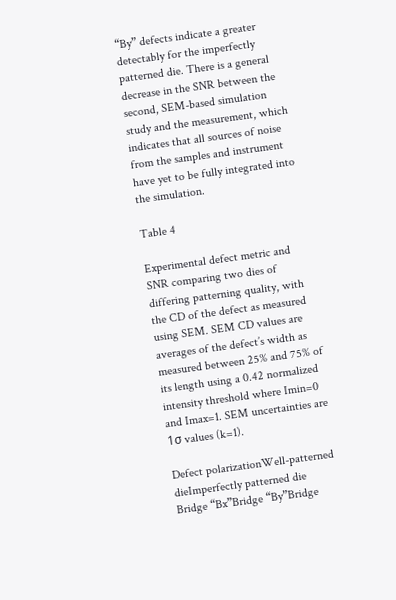“By” defects indicate a greater detectably for the imperfectly patterned die. There is a general decrease in the SNR between the second, SEM-based simulation study and the measurement, which indicates that all sources of noise from the samples and instrument have yet to be fully integrated into the simulation.

Table 4

Experimental defect metric and SNR comparing two dies of differing patterning quality, with the CD of the defect as measured using SEM. SEM CD values are averages of the defect’s width as measured between 25% and 75% of its length using a 0.42 normalized intensity threshold where Imin=0 and Imax=1. SEM uncertainties are 1σ values (k=1).

Defect polarizationWell-patterned dieImperfectly patterned die
Bridge “Bx”Bridge “By”Bridge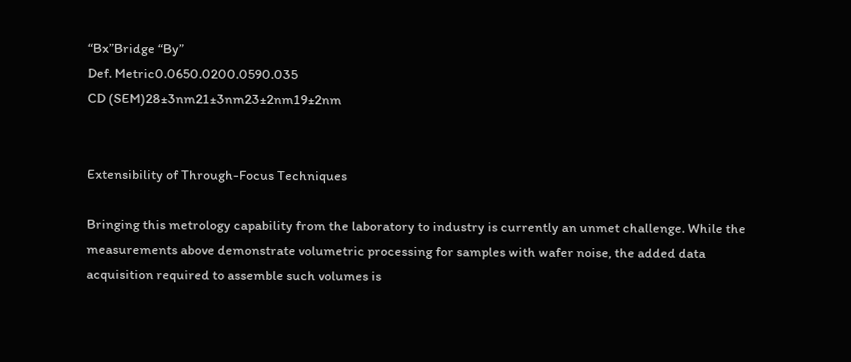“Bx”Bridge “By”
Def. Metric0.0650.0200.0590.035
CD (SEM)28±3nm21±3nm23±2nm19±2nm


Extensibility of Through-Focus Techniques

Bringing this metrology capability from the laboratory to industry is currently an unmet challenge. While the measurements above demonstrate volumetric processing for samples with wafer noise, the added data acquisition required to assemble such volumes is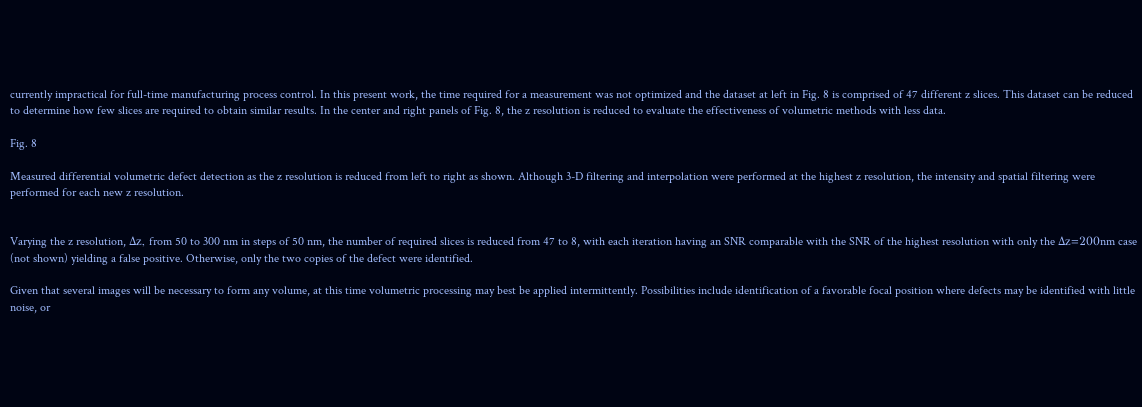currently impractical for full-time manufacturing process control. In this present work, the time required for a measurement was not optimized and the dataset at left in Fig. 8 is comprised of 47 different z slices. This dataset can be reduced to determine how few slices are required to obtain similar results. In the center and right panels of Fig. 8, the z resolution is reduced to evaluate the effectiveness of volumetric methods with less data.

Fig. 8

Measured differential volumetric defect detection as the z resolution is reduced from left to right as shown. Although 3-D filtering and interpolation were performed at the highest z resolution, the intensity and spatial filtering were performed for each new z resolution.


Varying the z resolution, Δz, from 50 to 300 nm in steps of 50 nm, the number of required slices is reduced from 47 to 8, with each iteration having an SNR comparable with the SNR of the highest resolution with only the Δz=200nm case (not shown) yielding a false positive. Otherwise, only the two copies of the defect were identified.

Given that several images will be necessary to form any volume, at this time volumetric processing may best be applied intermittently. Possibilities include identification of a favorable focal position where defects may be identified with little noise, or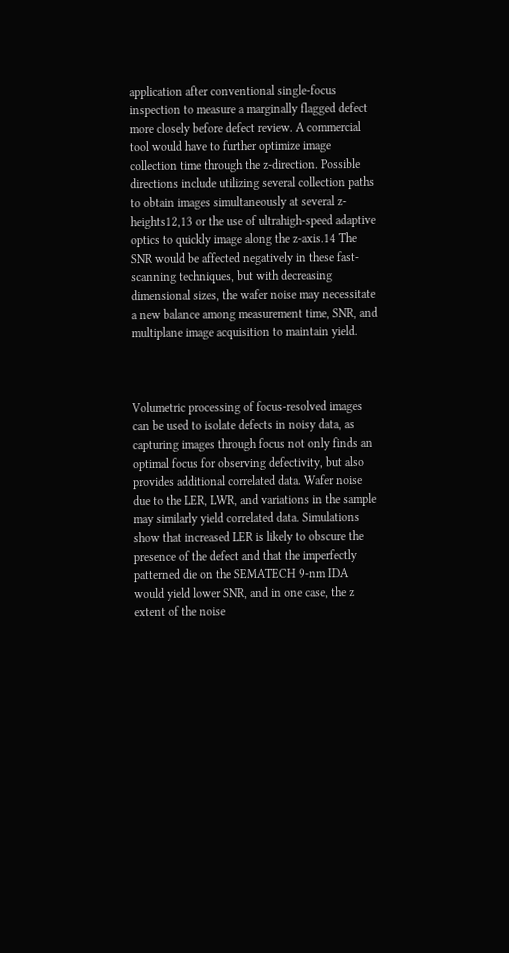application after conventional single-focus inspection to measure a marginally flagged defect more closely before defect review. A commercial tool would have to further optimize image collection time through the z-direction. Possible directions include utilizing several collection paths to obtain images simultaneously at several z-heights12,13 or the use of ultrahigh-speed adaptive optics to quickly image along the z-axis.14 The SNR would be affected negatively in these fast-scanning techniques, but with decreasing dimensional sizes, the wafer noise may necessitate a new balance among measurement time, SNR, and multiplane image acquisition to maintain yield.



Volumetric processing of focus-resolved images can be used to isolate defects in noisy data, as capturing images through focus not only finds an optimal focus for observing defectivity, but also provides additional correlated data. Wafer noise due to the LER, LWR, and variations in the sample may similarly yield correlated data. Simulations show that increased LER is likely to obscure the presence of the defect and that the imperfectly patterned die on the SEMATECH 9-nm IDA would yield lower SNR, and in one case, the z extent of the noise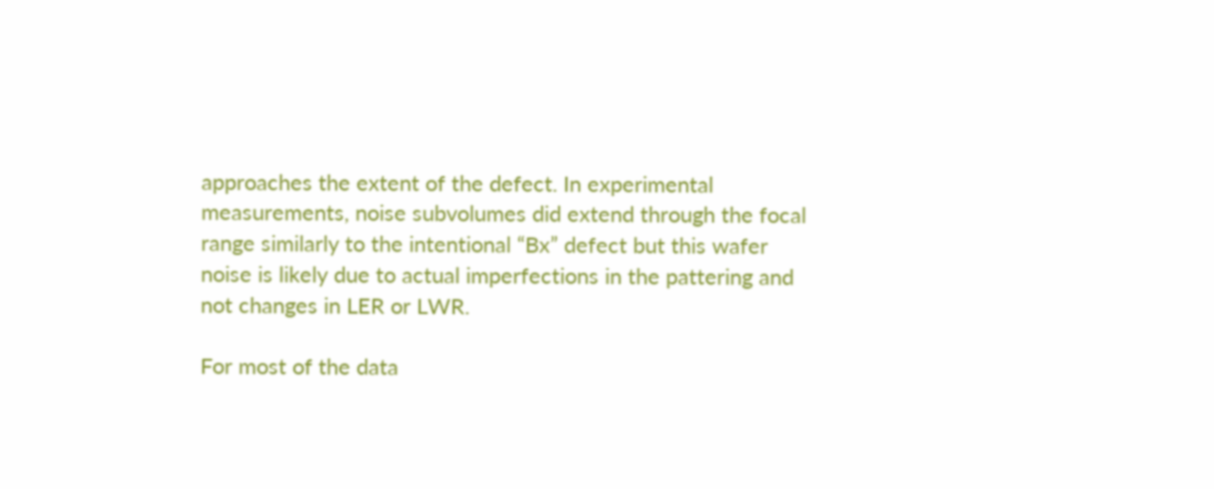approaches the extent of the defect. In experimental measurements, noise subvolumes did extend through the focal range similarly to the intentional “Bx” defect but this wafer noise is likely due to actual imperfections in the pattering and not changes in LER or LWR.

For most of the data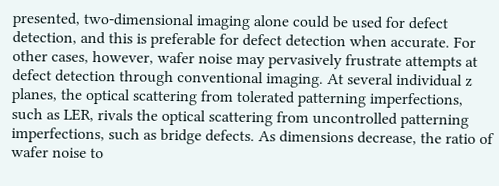presented, two-dimensional imaging alone could be used for defect detection, and this is preferable for defect detection when accurate. For other cases, however, wafer noise may pervasively frustrate attempts at defect detection through conventional imaging. At several individual z planes, the optical scattering from tolerated patterning imperfections, such as LER, rivals the optical scattering from uncontrolled patterning imperfections, such as bridge defects. As dimensions decrease, the ratio of wafer noise to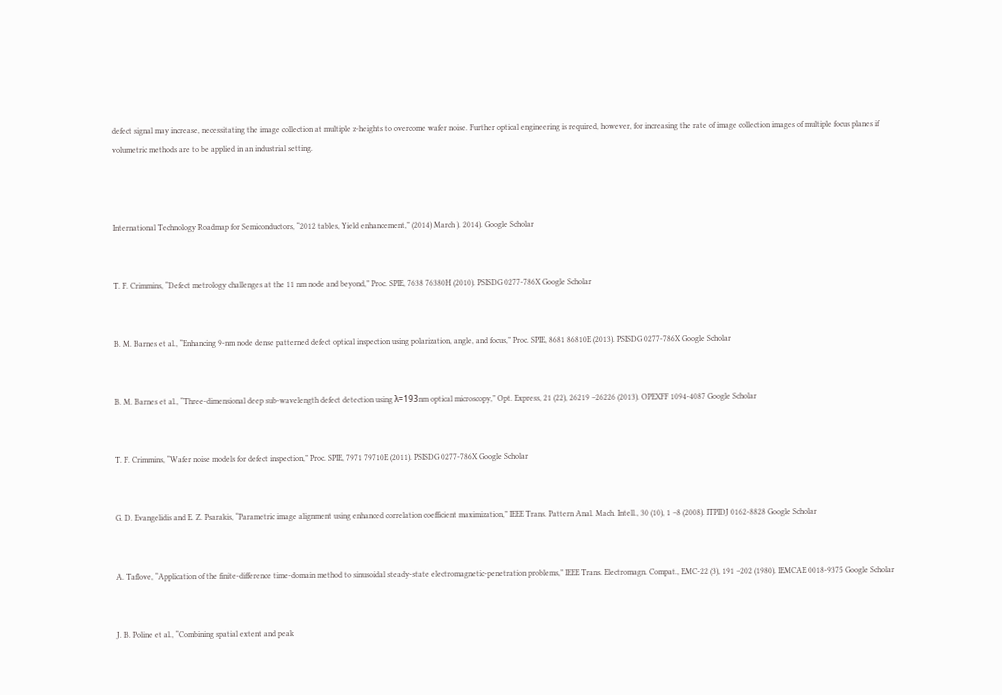defect signal may increase, necessitating the image collection at multiple z-heights to overcome wafer noise. Further optical engineering is required, however, for increasing the rate of image collection images of multiple focus planes if volumetric methods are to be applied in an industrial setting.



International Technology Roadmap for Semiconductors, “2012 tables, Yield enhancement,” (2014) March ). 2014). Google Scholar


T. F. Crimmins, “Defect metrology challenges at the 11 nm node and beyond,” Proc. SPIE, 7638 76380H (2010). PSISDG 0277-786X Google Scholar


B. M. Barnes et al., “Enhancing 9-nm node dense patterned defect optical inspection using polarization, angle, and focus,” Proc. SPIE, 8681 86810E (2013). PSISDG 0277-786X Google Scholar


B. M. Barnes et al., “Three-dimensional deep sub-wavelength defect detection using λ=193nm optical microscopy,” Opt. Express, 21 (22), 26219 –26226 (2013). OPEXFF 1094-4087 Google Scholar


T. F. Crimmins, “Wafer noise models for defect inspection,” Proc. SPIE, 7971 79710E (2011). PSISDG 0277-786X Google Scholar


G. D. Evangelidis and E. Z. Psarakis, “Parametric image alignment using enhanced correlation coefficient maximization,” IEEE Trans. Pattern Anal. Mach. Intell., 30 (10), 1 –8 (2008). ITPIDJ 0162-8828 Google Scholar


A. Taflove, “Application of the finite-difference time-domain method to sinusoidal steady-state electromagnetic-penetration problems,” IEEE Trans. Electromagn. Compat., EMC-22 (3), 191 –202 (1980). IEMCAE 0018-9375 Google Scholar


J. B. Poline et al., “Combining spatial extent and peak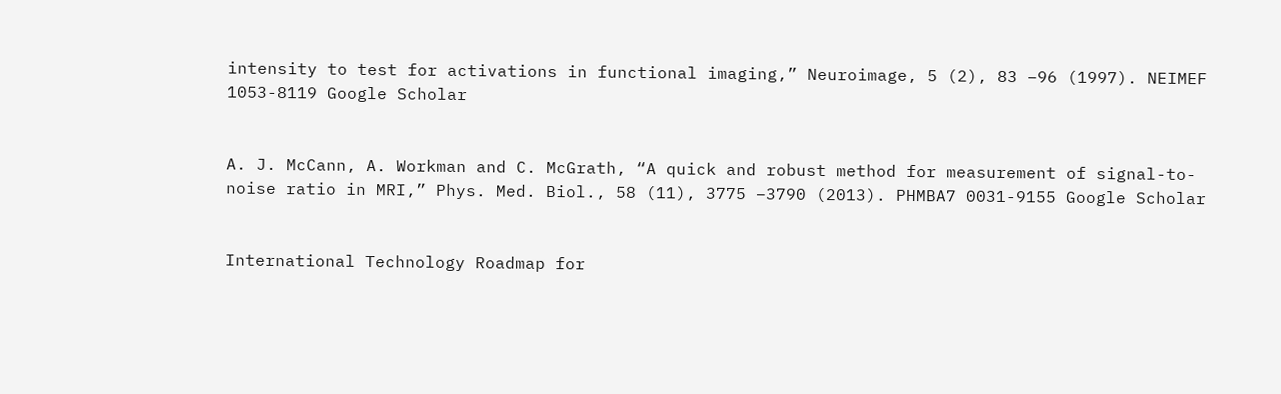intensity to test for activations in functional imaging,” Neuroimage, 5 (2), 83 –96 (1997). NEIMEF 1053-8119 Google Scholar


A. J. McCann, A. Workman and C. McGrath, “A quick and robust method for measurement of signal-to-noise ratio in MRI,” Phys. Med. Biol., 58 (11), 3775 –3790 (2013). PHMBA7 0031-9155 Google Scholar


International Technology Roadmap for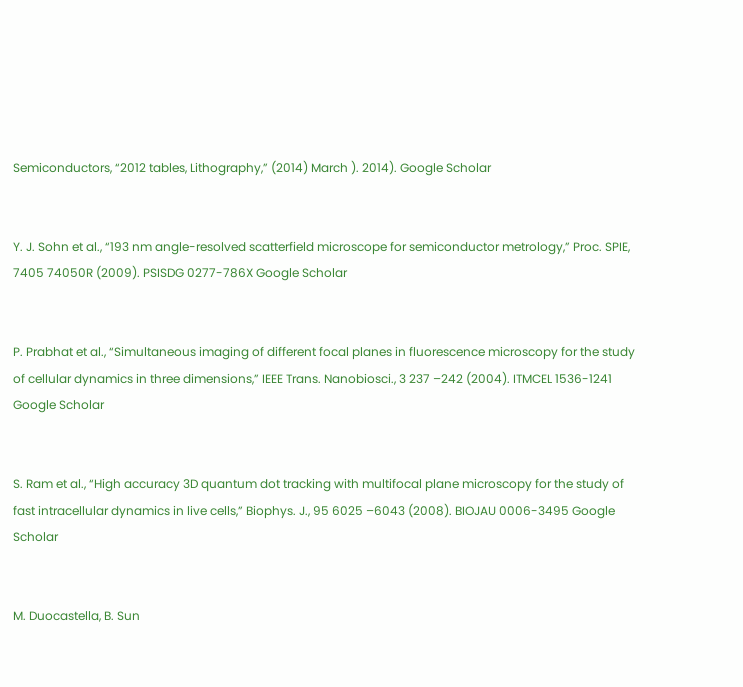Semiconductors, “2012 tables, Lithography,” (2014) March ). 2014). Google Scholar


Y. J. Sohn et al., “193 nm angle-resolved scatterfield microscope for semiconductor metrology,” Proc. SPIE, 7405 74050R (2009). PSISDG 0277-786X Google Scholar


P. Prabhat et al., “Simultaneous imaging of different focal planes in fluorescence microscopy for the study of cellular dynamics in three dimensions,” IEEE Trans. Nanobiosci., 3 237 –242 (2004). ITMCEL 1536-1241 Google Scholar


S. Ram et al., “High accuracy 3D quantum dot tracking with multifocal plane microscopy for the study of fast intracellular dynamics in live cells,” Biophys. J., 95 6025 –6043 (2008). BIOJAU 0006-3495 Google Scholar


M. Duocastella, B. Sun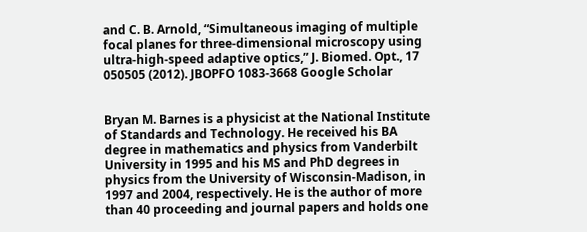and C. B. Arnold, “Simultaneous imaging of multiple focal planes for three-dimensional microscopy using ultra-high-speed adaptive optics,” J. Biomed. Opt., 17 050505 (2012). JBOPFO 1083-3668 Google Scholar


Bryan M. Barnes is a physicist at the National Institute of Standards and Technology. He received his BA degree in mathematics and physics from Vanderbilt University in 1995 and his MS and PhD degrees in physics from the University of Wisconsin-Madison, in 1997 and 2004, respectively. He is the author of more than 40 proceeding and journal papers and holds one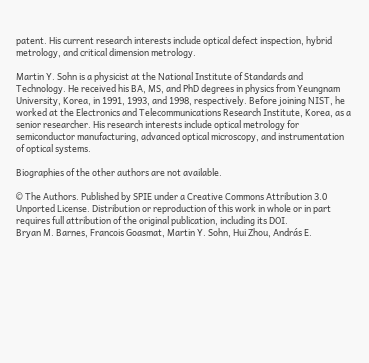patent. His current research interests include optical defect inspection, hybrid metrology, and critical dimension metrology.

Martin Y. Sohn is a physicist at the National Institute of Standards and Technology. He received his BA, MS, and PhD degrees in physics from Yeungnam University, Korea, in 1991, 1993, and 1998, respectively. Before joining NIST, he worked at the Electronics and Telecommunications Research Institute, Korea, as a senior researcher. His research interests include optical metrology for semiconductor manufacturing, advanced optical microscopy, and instrumentation of optical systems.

Biographies of the other authors are not available.

© The Authors. Published by SPIE under a Creative Commons Attribution 3.0 Unported License. Distribution or reproduction of this work in whole or in part requires full attribution of the original publication, including its DOI.
Bryan M. Barnes, Francois Goasmat, Martin Y. Sohn, Hui Zhou, András E.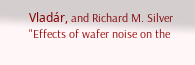Vladár, and Richard M. Silver "Effects of wafer noise on the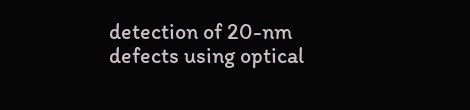detection of 20-nm defects using optical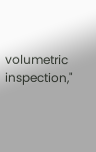volumetric inspection,"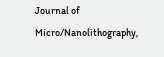Journal of Micro/Nanolithography,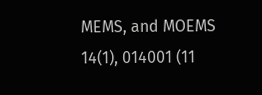MEMS, and MOEMS 14(1), 014001 (11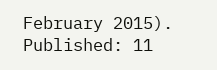February 2015).
Published: 11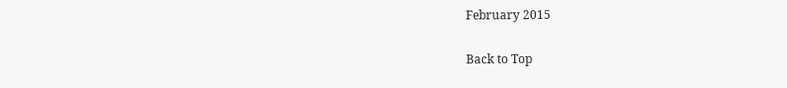February 2015

Back to Top